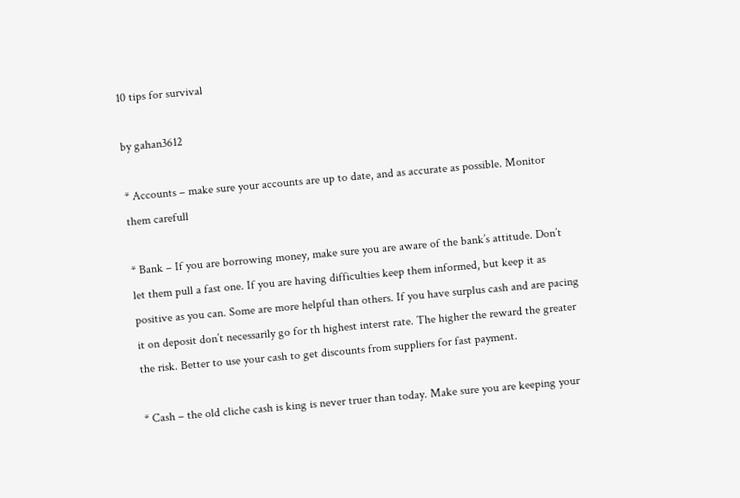10 tips for survival

by gahan3612

* Accounts – make sure your accounts are up to date, and as accurate as possible. Monitor them carefull

* Bank – If you are borrowing money, make sure you are aware of the bank’s attitude. Don’t let them pull a fast one. If you are having difficulties keep them informed, but keep it as positive as you can. Some are more helpful than others. If you have surplus cash and are pacing it on deposit don’t necessarily go for th highest interst rate. The higher the reward the greater the risk. Better to use your cash to get discounts from suppliers for fast payment.

* Cash – the old cliche cash is king is never truer than today. Make sure you are keeping your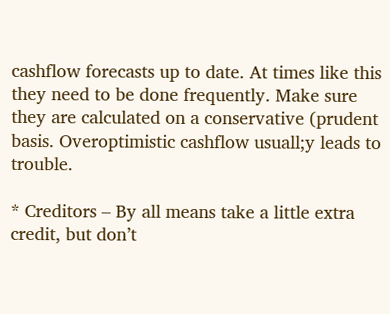cashflow forecasts up to date. At times like this they need to be done frequently. Make sure they are calculated on a conservative (prudent basis. Overoptimistic cashflow usuall;y leads to trouble.

* Creditors – By all means take a little extra credit, but don’t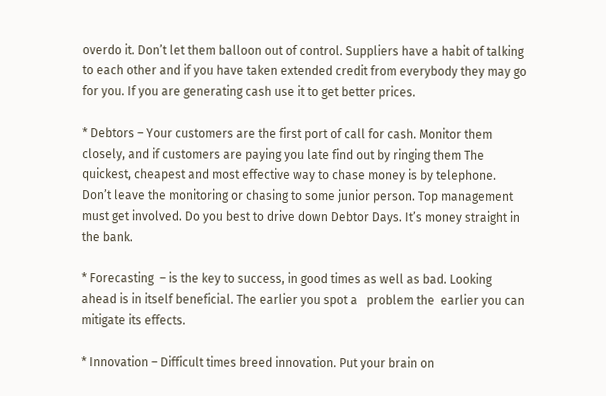overdo it. Don’t let them balloon out of control. Suppliers have a habit of talking to each other and if you have taken extended credit from everybody they may go for you. If you are generating cash use it to get better prices.

* Debtors – Your customers are the first port of call for cash. Monitor them closely, and if customers are paying you late find out by ringing them The quickest, cheapest and most effective way to chase money is by telephone. Don’t leave the monitoring or chasing to some junior person. Top management must get involved. Do you best to drive down Debtor Days. It’s money straight in the bank.

* Forecasting  – is the key to success, in good times as well as bad. Looking ahead is in itself beneficial. The earlier you spot a   problem the  earlier you can mitigate its effects.

* Innovation – Difficult times breed innovation. Put your brain on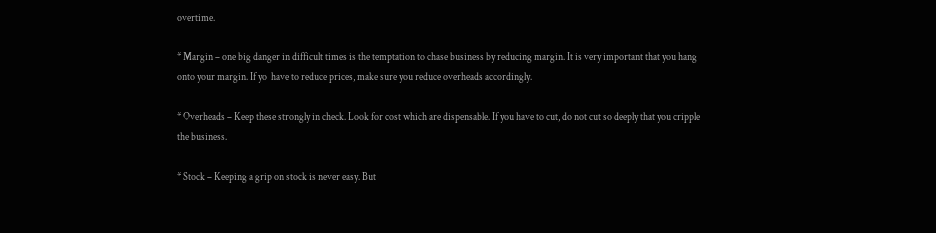overtime.

* Margin – one big danger in difficult times is the temptation to chase business by reducing margin. It is very important that you hang onto your margin. If yo  have to reduce prices, make sure you reduce overheads accordingly.

* Overheads – Keep these strongly in check. Look for cost which are dispensable. If you have to cut, do not cut so deeply that you cripple the business.

* Stock – Keeping a grip on stock is never easy. But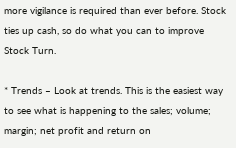more vigilance is required than ever before. Stock ties up cash, so do what you can to improve Stock Turn.

* Trends – Look at trends. This is the easiest way to see what is happening to the sales; volume; margin; net profit and return on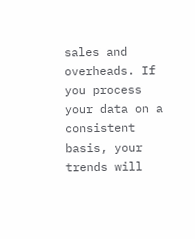sales and overheads. If you process your data on a consistent basis, your trends will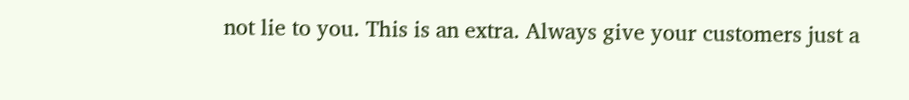not lie to you. This is an extra. Always give your customers just a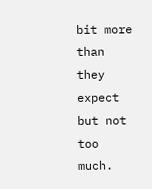bit more than they expect but not too much.